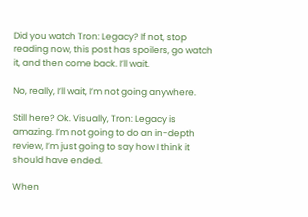Did you watch Tron: Legacy? If not, stop reading now, this post has spoilers, go watch it, and then come back. I’ll wait.

No, really, I’ll wait, I’m not going anywhere.

Still here? Ok. Visually, Tron: Legacy is amazing. I’m not going to do an in-depth review, I’m just going to say how I think it should have ended.

When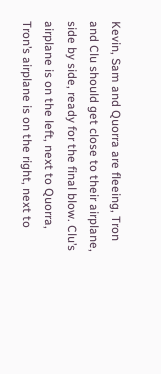Kevin, Sam and Quorra are fleeing, Tron and Clu should get close to their airplane, side by side, ready for the final blow. Clu’s airplane is on the left, next to Quorra, Tron’s airplane is on the right, next to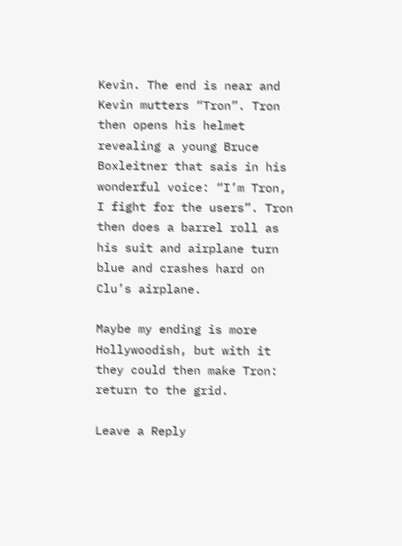Kevin. The end is near and Kevin mutters “Tron”. Tron then opens his helmet revealing a young Bruce Boxleitner that sais in his wonderful voice: “I’m Tron, I fight for the users”. Tron then does a barrel roll as his suit and airplane turn blue and crashes hard on Clu’s airplane.

Maybe my ending is more Hollywoodish, but with it they could then make Tron: return to the grid.

Leave a Reply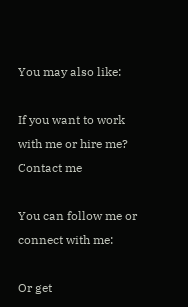You may also like:

If you want to work with me or hire me? Contact me

You can follow me or connect with me:

Or get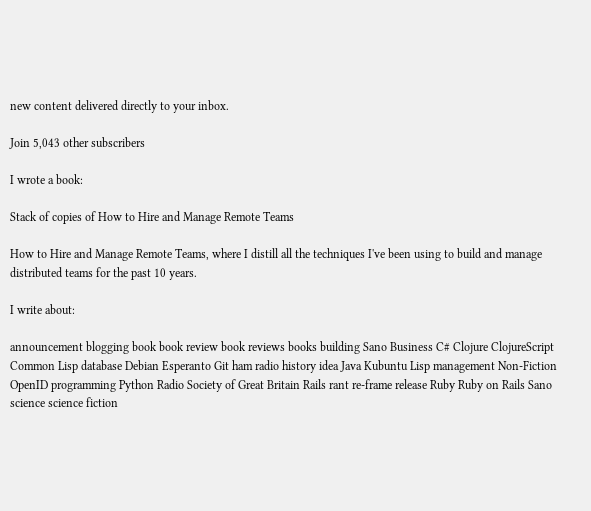new content delivered directly to your inbox.

Join 5,043 other subscribers

I wrote a book:

Stack of copies of How to Hire and Manage Remote Teams

How to Hire and Manage Remote Teams, where I distill all the techniques I've been using to build and manage distributed teams for the past 10 years.

I write about:

announcement blogging book book review book reviews books building Sano Business C# Clojure ClojureScript Common Lisp database Debian Esperanto Git ham radio history idea Java Kubuntu Lisp management Non-Fiction OpenID programming Python Radio Society of Great Britain Rails rant re-frame release Ruby Ruby on Rails Sano science science fiction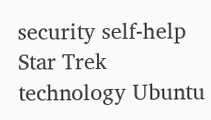security self-help Star Trek technology Ubuntu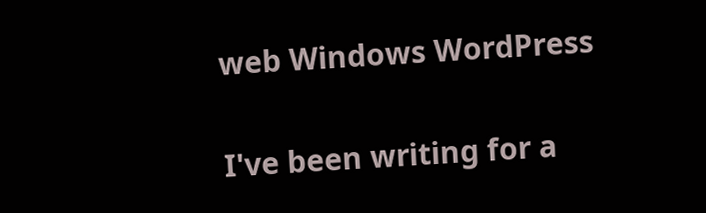web Windows WordPress

I've been writing for a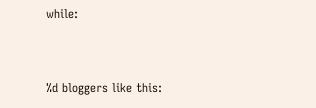while:


%d bloggers like this: